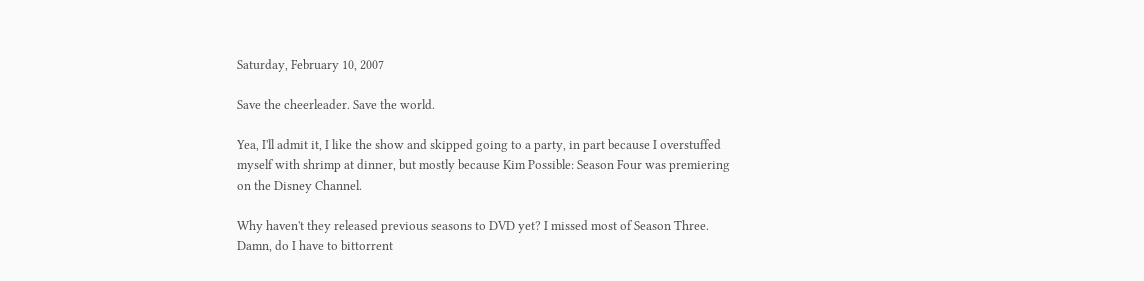Saturday, February 10, 2007

Save the cheerleader. Save the world.

Yea, I'll admit it, I like the show and skipped going to a party, in part because I overstuffed myself with shrimp at dinner, but mostly because Kim Possible: Season Four was premiering on the Disney Channel.

Why haven't they released previous seasons to DVD yet? I missed most of Season Three. Damn, do I have to bittorrent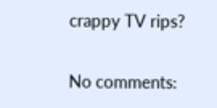crappy TV rips?

No comments: